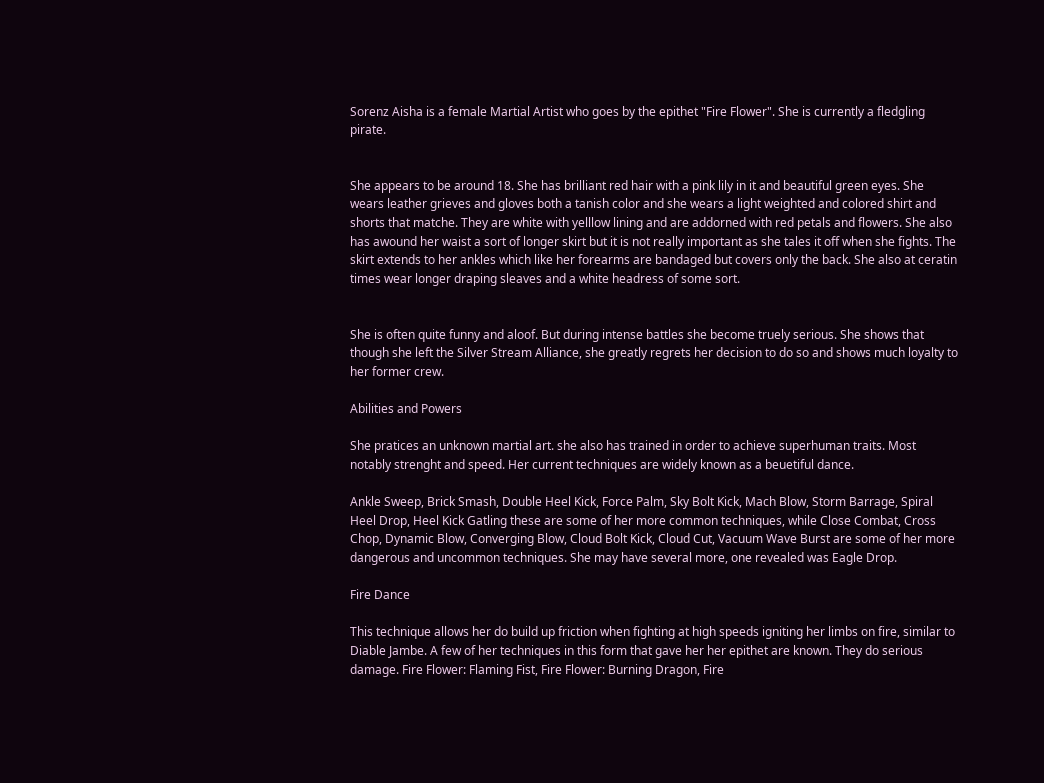Sorenz Aisha is a female Martial Artist who goes by the epithet "Fire Flower". She is currently a fledgling pirate.


She appears to be around 18. She has brilliant red hair with a pink lily in it and beautiful green eyes. She wears leather grieves and gloves both a tanish color and she wears a light weighted and colored shirt and shorts that matche. They are white with yelllow lining and are addorned with red petals and flowers. She also has awound her waist a sort of longer skirt but it is not really important as she tales it off when she fights. The skirt extends to her ankles which like her forearms are bandaged but covers only the back. She also at ceratin times wear longer draping sleaves and a white headress of some sort.


She is often quite funny and aloof. But during intense battles she become truely serious. She shows that though she left the Silver Stream Alliance, she greatly regrets her decision to do so and shows much loyalty to her former crew.

Abilities and Powers

She pratices an unknown martial art. she also has trained in order to achieve superhuman traits. Most notably strenght and speed. Her current techniques are widely known as a beuetiful dance.

Ankle Sweep, Brick Smash, Double Heel Kick, Force Palm, Sky Bolt Kick, Mach Blow, Storm Barrage, Spiral Heel Drop, Heel Kick Gatling these are some of her more common techniques, while Close Combat, Cross Chop, Dynamic Blow, Converging Blow, Cloud Bolt Kick, Cloud Cut, Vacuum Wave Burst are some of her more dangerous and uncommon techniques. She may have several more, one revealed was Eagle Drop.

Fire Dance

This technique allows her do build up friction when fighting at high speeds igniting her limbs on fire, similar to Diable Jambe. A few of her techniques in this form that gave her her epithet are known. They do serious damage. Fire Flower: Flaming Fist, Fire Flower: Burning Dragon, Fire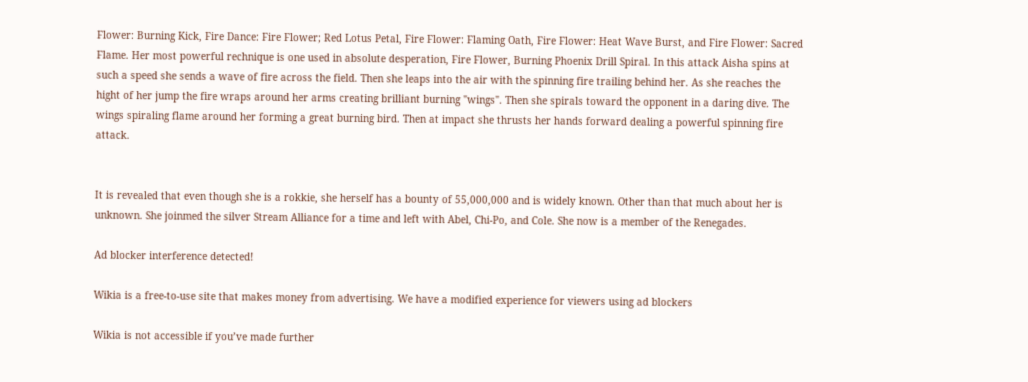Flower: Burning Kick, Fire Dance: Fire Flower; Red Lotus Petal, Fire Flower: Flaming Oath, Fire Flower: Heat Wave Burst, and Fire Flower: Sacred Flame. Her most powerful rechnique is one used in absolute desperation, Fire Flower, Burning Phoenix Drill Spiral. In this attack Aisha spins at such a speed she sends a wave of fire across the field. Then she leaps into the air with the spinning fire trailing behind her. As she reaches the hight of her jump the fire wraps around her arms creating brilliant burning "wings". Then she spirals toward the opponent in a daring dive. The wings spiraling flame around her forming a great burning bird. Then at impact she thrusts her hands forward dealing a powerful spinning fire attack.


It is revealed that even though she is a rokkie, she herself has a bounty of 55,000,000 and is widely known. Other than that much about her is unknown. She joinmed the silver Stream Alliance for a time and left with Abel, Chi-Po, and Cole. She now is a member of the Renegades.

Ad blocker interference detected!

Wikia is a free-to-use site that makes money from advertising. We have a modified experience for viewers using ad blockers

Wikia is not accessible if you’ve made further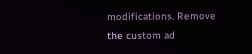modifications. Remove the custom ad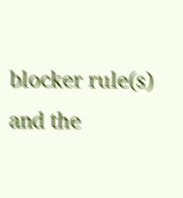blocker rule(s) and the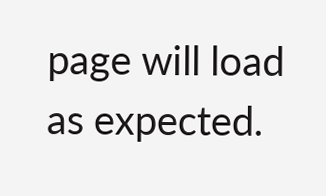page will load as expected.